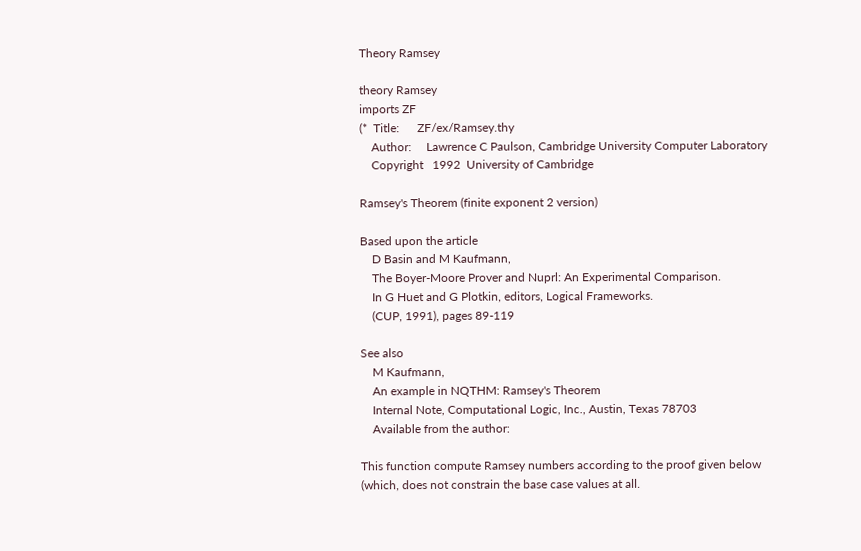Theory Ramsey

theory Ramsey
imports ZF
(*  Title:      ZF/ex/Ramsey.thy
    Author:     Lawrence C Paulson, Cambridge University Computer Laboratory
    Copyright   1992  University of Cambridge

Ramsey's Theorem (finite exponent 2 version)

Based upon the article
    D Basin and M Kaufmann,
    The Boyer-Moore Prover and Nuprl: An Experimental Comparison.
    In G Huet and G Plotkin, editors, Logical Frameworks.
    (CUP, 1991), pages 89-119

See also
    M Kaufmann,
    An example in NQTHM: Ramsey's Theorem
    Internal Note, Computational Logic, Inc., Austin, Texas 78703
    Available from the author:

This function compute Ramsey numbers according to the proof given below
(which, does not constrain the base case values at all.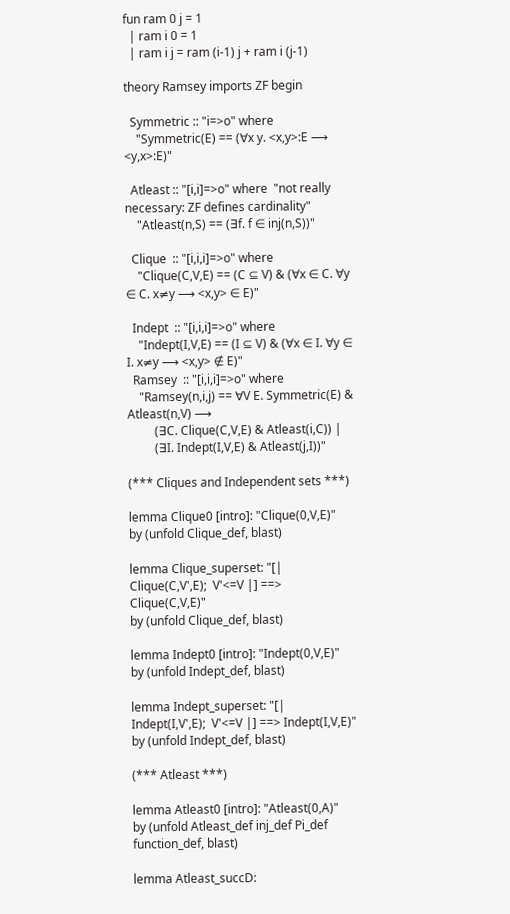fun ram 0 j = 1
  | ram i 0 = 1
  | ram i j = ram (i-1) j + ram i (j-1)

theory Ramsey imports ZF begin

  Symmetric :: "i=>o" where
    "Symmetric(E) == (∀x y. <x,y>:E ⟶ <y,x>:E)"

  Atleast :: "[i,i]=>o" where  "not really necessary: ZF defines cardinality"
    "Atleast(n,S) == (∃f. f ∈ inj(n,S))"

  Clique  :: "[i,i,i]=>o" where
    "Clique(C,V,E) == (C ⊆ V) & (∀x ∈ C. ∀y ∈ C. x≠y ⟶ <x,y> ∈ E)"

  Indept  :: "[i,i,i]=>o" where
    "Indept(I,V,E) == (I ⊆ V) & (∀x ∈ I. ∀y ∈ I. x≠y ⟶ <x,y> ∉ E)"
  Ramsey  :: "[i,i,i]=>o" where
    "Ramsey(n,i,j) == ∀V E. Symmetric(E) & Atleast(n,V) ⟶
         (∃C. Clique(C,V,E) & Atleast(i,C)) |
         (∃I. Indept(I,V,E) & Atleast(j,I))"

(*** Cliques and Independent sets ***)

lemma Clique0 [intro]: "Clique(0,V,E)"
by (unfold Clique_def, blast)

lemma Clique_superset: "[| Clique(C,V',E);  V'<=V |] ==> Clique(C,V,E)"
by (unfold Clique_def, blast)

lemma Indept0 [intro]: "Indept(0,V,E)"
by (unfold Indept_def, blast)

lemma Indept_superset: "[| Indept(I,V',E);  V'<=V |] ==> Indept(I,V,E)"
by (unfold Indept_def, blast)

(*** Atleast ***)

lemma Atleast0 [intro]: "Atleast(0,A)"
by (unfold Atleast_def inj_def Pi_def function_def, blast)

lemma Atleast_succD: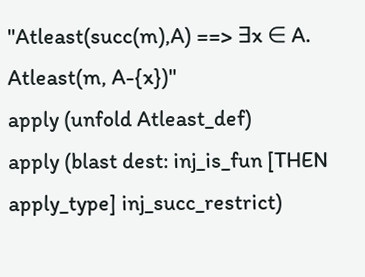"Atleast(succ(m),A) ==> ∃x ∈ A. Atleast(m, A-{x})"
apply (unfold Atleast_def)
apply (blast dest: inj_is_fun [THEN apply_type] inj_succ_restrict)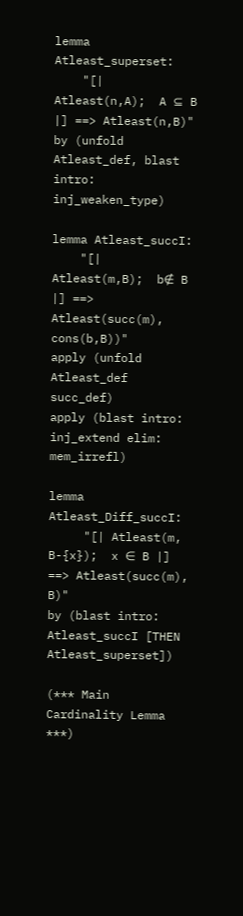lemma Atleast_superset:
    "[| Atleast(n,A);  A ⊆ B |] ==> Atleast(n,B)"
by (unfold Atleast_def, blast intro: inj_weaken_type)

lemma Atleast_succI:
    "[| Atleast(m,B);  b∉ B |] ==> Atleast(succ(m), cons(b,B))"
apply (unfold Atleast_def succ_def)
apply (blast intro: inj_extend elim: mem_irrefl)

lemma Atleast_Diff_succI:
     "[| Atleast(m, B-{x});  x ∈ B |] ==> Atleast(succ(m), B)"
by (blast intro: Atleast_succI [THEN Atleast_superset])

(*** Main Cardinality Lemma ***)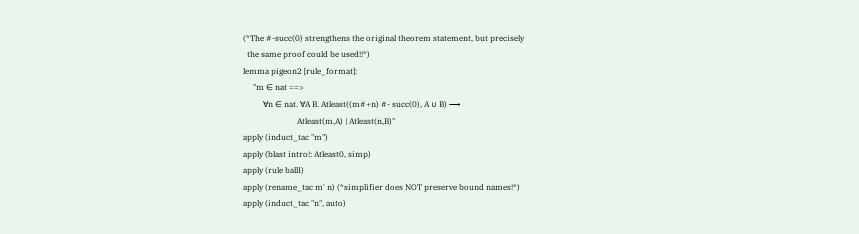(*The #-succ(0) strengthens the original theorem statement, but precisely
  the same proof could be used!!*)
lemma pigeon2 [rule_format]:
     "m ∈ nat ==>
          ∀n ∈ nat. ∀A B. Atleast((m#+n) #- succ(0), A ∪ B) ⟶
                           Atleast(m,A) | Atleast(n,B)"
apply (induct_tac "m")
apply (blast intro!: Atleast0, simp)
apply (rule ballI)
apply (rename_tac m' n) (*simplifier does NOT preserve bound names!*)
apply (induct_tac "n", auto)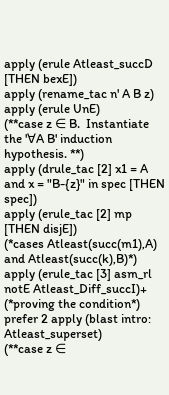apply (erule Atleast_succD [THEN bexE])
apply (rename_tac n' A B z)
apply (erule UnE)
(**case z ∈ B.  Instantiate the '∀A B' induction hypothesis. **)
apply (drule_tac [2] x1 = A and x = "B-{z}" in spec [THEN spec])
apply (erule_tac [2] mp [THEN disjE])
(*cases Atleast(succ(m1),A) and Atleast(succ(k),B)*)
apply (erule_tac [3] asm_rl notE Atleast_Diff_succI)+
(*proving the condition*)
prefer 2 apply (blast intro: Atleast_superset)
(**case z ∈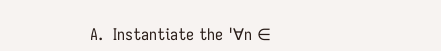A.  Instantiate the '∀n ∈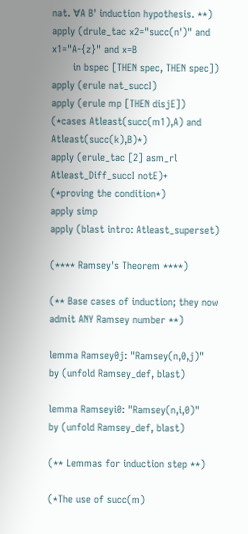nat. ∀A B' induction hypothesis. **)
apply (drule_tac x2="succ(n')" and x1="A-{z}" and x=B
       in bspec [THEN spec, THEN spec])
apply (erule nat_succI)
apply (erule mp [THEN disjE])
(*cases Atleast(succ(m1),A) and Atleast(succ(k),B)*)
apply (erule_tac [2] asm_rl Atleast_Diff_succI notE)+
(*proving the condition*)
apply simp
apply (blast intro: Atleast_superset)

(**** Ramsey's Theorem ****)

(** Base cases of induction; they now admit ANY Ramsey number **)

lemma Ramsey0j: "Ramsey(n,0,j)"
by (unfold Ramsey_def, blast)

lemma Ramseyi0: "Ramsey(n,i,0)"
by (unfold Ramsey_def, blast)

(** Lemmas for induction step **)

(*The use of succ(m)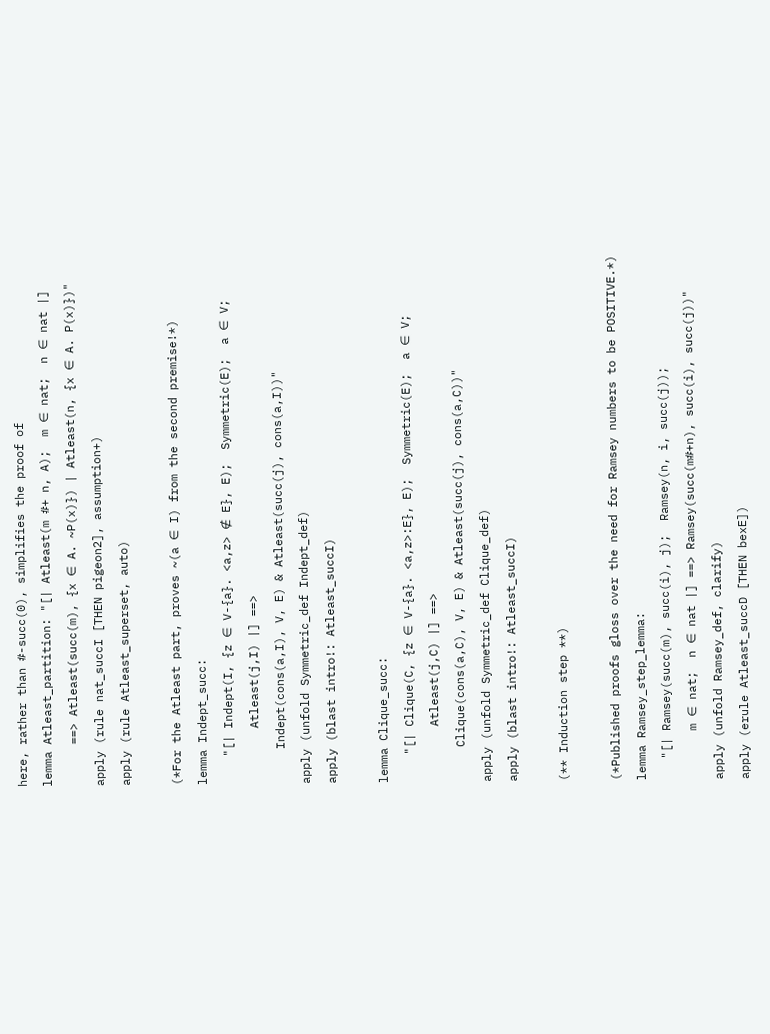here, rather than #-succ(0), simplifies the proof of
lemma Atleast_partition: "[| Atleast(m #+ n, A);  m ∈ nat;  n ∈ nat |]
      ==> Atleast(succ(m), {x ∈ A. ~P(x)}) | Atleast(n, {x ∈ A. P(x)})"
apply (rule nat_succI [THEN pigeon2], assumption+)
apply (rule Atleast_superset, auto)

(*For the Atleast part, proves ~(a ∈ I) from the second premise!*)
lemma Indept_succ:
    "[| Indept(I, {z ∈ V-{a}. <a,z> ∉ E}, E);  Symmetric(E);  a ∈ V;
        Atleast(j,I) |] ==>
     Indept(cons(a,I), V, E) & Atleast(succ(j), cons(a,I))"
apply (unfold Symmetric_def Indept_def)
apply (blast intro!: Atleast_succI)

lemma Clique_succ:
    "[| Clique(C, {z ∈ V-{a}. <a,z>:E}, E);  Symmetric(E);  a ∈ V;
        Atleast(j,C) |] ==>
     Clique(cons(a,C), V, E) & Atleast(succ(j), cons(a,C))"
apply (unfold Symmetric_def Clique_def)
apply (blast intro!: Atleast_succI)

(** Induction step **)

(*Published proofs gloss over the need for Ramsey numbers to be POSITIVE.*)
lemma Ramsey_step_lemma:
   "[| Ramsey(succ(m), succ(i), j);  Ramsey(n, i, succ(j));
       m ∈ nat;  n ∈ nat |] ==> Ramsey(succ(m#+n), succ(i), succ(j))"
apply (unfold Ramsey_def, clarify)
apply (erule Atleast_succD [THEN bexE])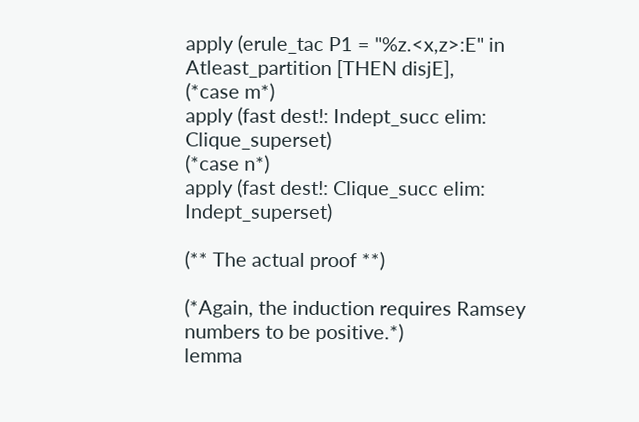apply (erule_tac P1 = "%z.<x,z>:E" in Atleast_partition [THEN disjE],
(*case m*)
apply (fast dest!: Indept_succ elim: Clique_superset)
(*case n*)
apply (fast dest!: Clique_succ elim: Indept_superset)

(** The actual proof **)

(*Again, the induction requires Ramsey numbers to be positive.*)
lemma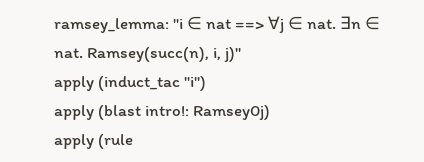ramsey_lemma: "i ∈ nat ==> ∀j ∈ nat. ∃n ∈ nat. Ramsey(succ(n), i, j)"
apply (induct_tac "i")
apply (blast intro!: Ramsey0j)
apply (rule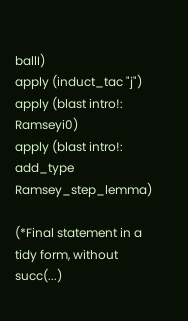ballI)
apply (induct_tac "j")
apply (blast intro!: Ramseyi0)
apply (blast intro!: add_type Ramsey_step_lemma)

(*Final statement in a tidy form, without succ(...)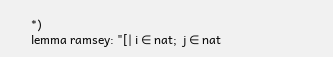*)
lemma ramsey: "[| i ∈ nat;  j ∈ nat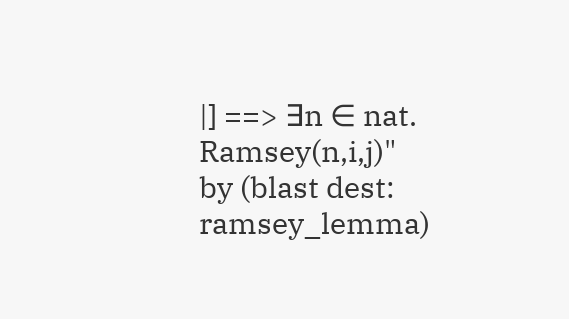|] ==> ∃n ∈ nat. Ramsey(n,i,j)"
by (blast dest: ramsey_lemma)